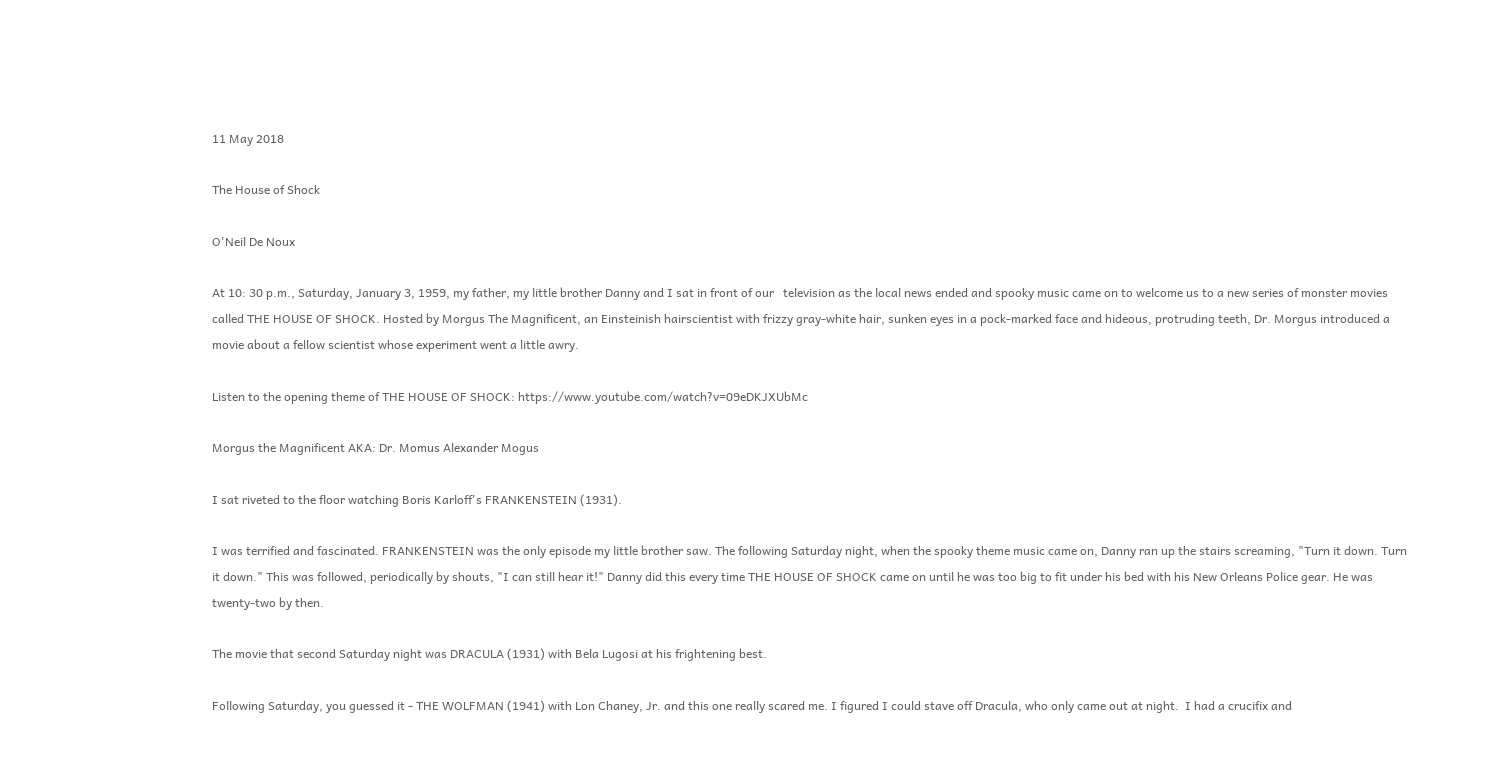11 May 2018

The House of Shock

O'Neil De Noux

At 10: 30 p.m., Saturday, January 3, 1959, my father, my little brother Danny and I sat in front of our   television as the local news ended and spooky music came on to welcome us to a new series of monster movies called THE HOUSE OF SHOCK. Hosted by Morgus The Magnificent, an Einsteinish hairscientist with frizzy gray-white hair, sunken eyes in a pock-marked face and hideous, protruding teeth, Dr. Morgus introduced a movie about a fellow scientist whose experiment went a little awry.

Listen to the opening theme of THE HOUSE OF SHOCK: https://www.youtube.com/watch?v=09eDKJXUbMc

Morgus the Magnificent AKA: Dr. Momus Alexander Mogus

I sat riveted to the floor watching Boris Karloff's FRANKENSTEIN (1931).

I was terrified and fascinated. FRANKENSTEIN was the only episode my little brother saw. The following Saturday night, when the spooky theme music came on, Danny ran up the stairs screaming, "Turn it down. Turn it down." This was followed, periodically by shouts, "I can still hear it!" Danny did this every time THE HOUSE OF SHOCK came on until he was too big to fit under his bed with his New Orleans Police gear. He was twenty-two by then.

The movie that second Saturday night was DRACULA (1931) with Bela Lugosi at his frightening best.

Following Saturday, you guessed it - THE WOLFMAN (1941) with Lon Chaney, Jr. and this one really scared me. I figured I could stave off Dracula, who only came out at night.  I had a crucifix and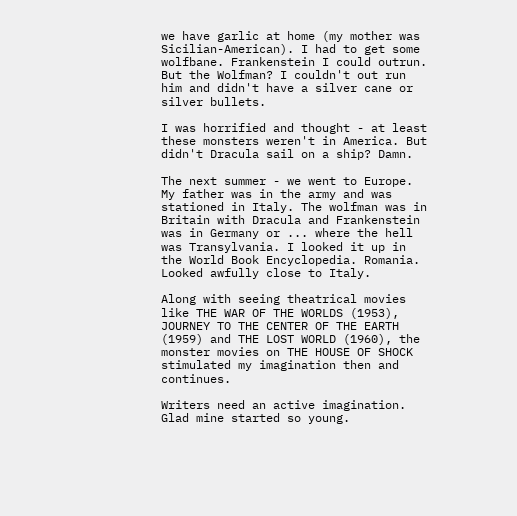we have garlic at home (my mother was Sicilian-American). I had to get some wolfbane. Frankenstein I could outrun. But the Wolfman? I couldn't out run him and didn't have a silver cane or silver bullets.

I was horrified and thought - at least these monsters weren't in America. But didn't Dracula sail on a ship? Damn.

The next summer - we went to Europe. My father was in the army and was stationed in Italy. The wolfman was in Britain with Dracula and Frankenstein was in Germany or ... where the hell was Transylvania. I looked it up in the World Book Encyclopedia. Romania. Looked awfully close to Italy.

Along with seeing theatrical movies like THE WAR OF THE WORLDS (1953), JOURNEY TO THE CENTER OF THE EARTH (1959) and THE LOST WORLD (1960), the monster movies on THE HOUSE OF SHOCK stimulated my imagination then and continues.

Writers need an active imagination. Glad mine started so young.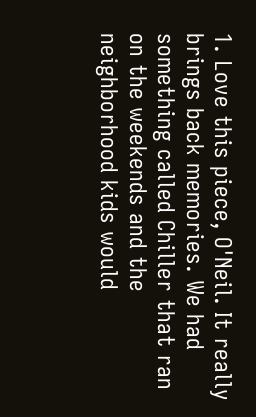1. Love this piece, O'Neil. It really brings back memories. We had something called Chiller that ran on the weekends and the neighborhood kids would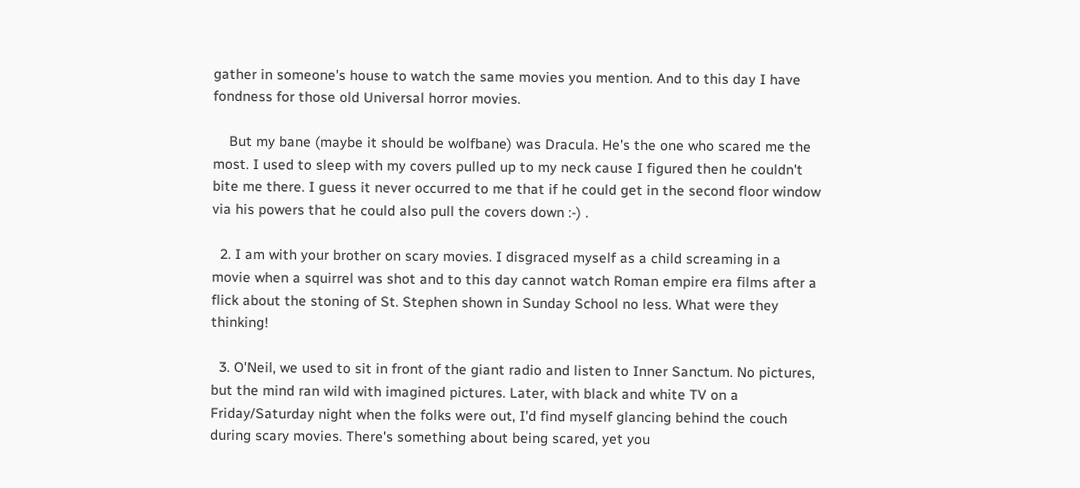gather in someone's house to watch the same movies you mention. And to this day I have fondness for those old Universal horror movies.

    But my bane (maybe it should be wolfbane) was Dracula. He's the one who scared me the most. I used to sleep with my covers pulled up to my neck cause I figured then he couldn't bite me there. I guess it never occurred to me that if he could get in the second floor window via his powers that he could also pull the covers down :-) .

  2. I am with your brother on scary movies. I disgraced myself as a child screaming in a movie when a squirrel was shot and to this day cannot watch Roman empire era films after a flick about the stoning of St. Stephen shown in Sunday School no less. What were they thinking!

  3. O'Neil, we used to sit in front of the giant radio and listen to Inner Sanctum. No pictures, but the mind ran wild with imagined pictures. Later, with black and white TV on a Friday/Saturday night when the folks were out, I'd find myself glancing behind the couch during scary movies. There's something about being scared, yet you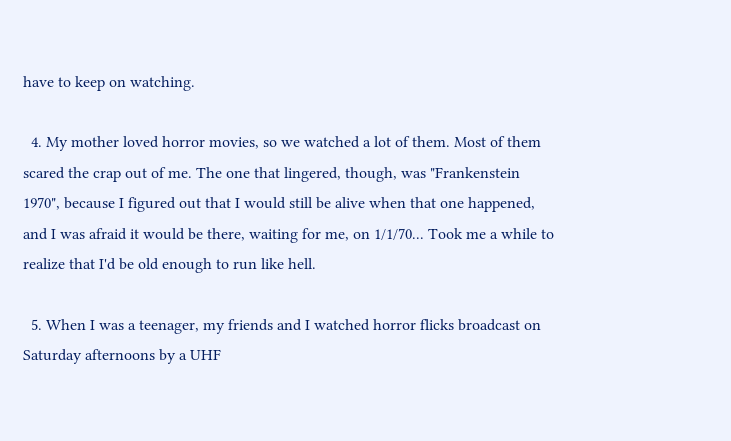have to keep on watching.

  4. My mother loved horror movies, so we watched a lot of them. Most of them scared the crap out of me. The one that lingered, though, was "Frankenstein 1970", because I figured out that I would still be alive when that one happened, and I was afraid it would be there, waiting for me, on 1/1/70... Took me a while to realize that I'd be old enough to run like hell.

  5. When I was a teenager, my friends and I watched horror flicks broadcast on Saturday afternoons by a UHF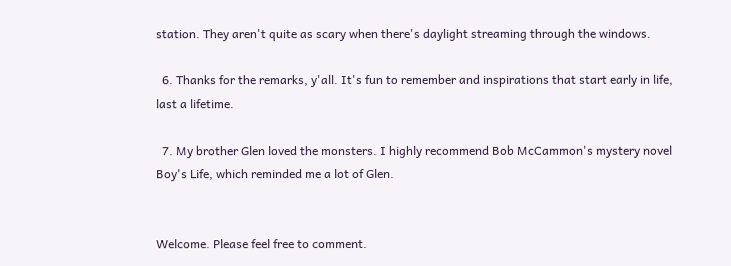station. They aren't quite as scary when there's daylight streaming through the windows.

  6. Thanks for the remarks, y'all. It's fun to remember and inspirations that start early in life, last a lifetime.

  7. My brother Glen loved the monsters. I highly recommend Bob McCammon's mystery novel Boy's Life, which reminded me a lot of Glen.


Welcome. Please feel free to comment.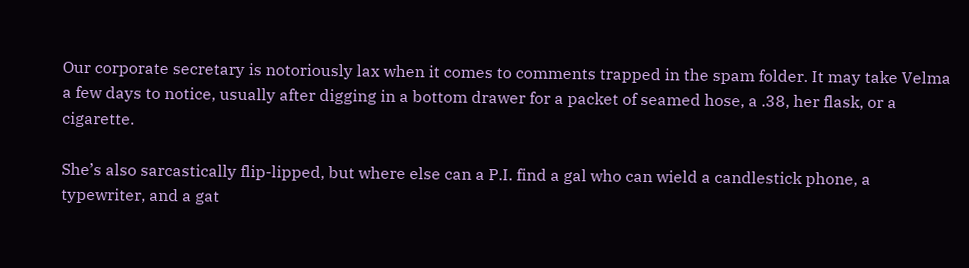Our corporate secretary is notoriously lax when it comes to comments trapped in the spam folder. It may take Velma a few days to notice, usually after digging in a bottom drawer for a packet of seamed hose, a .38, her flask, or a cigarette.

She’s also sarcastically flip-lipped, but where else can a P.I. find a gal who can wield a candlestick phone, a typewriter, and a gat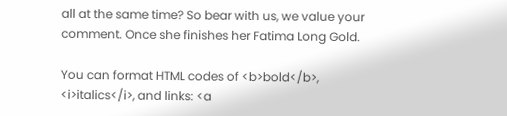all at the same time? So bear with us, we value your comment. Once she finishes her Fatima Long Gold.

You can format HTML codes of <b>bold</b>, <i>italics</i>, and links: <a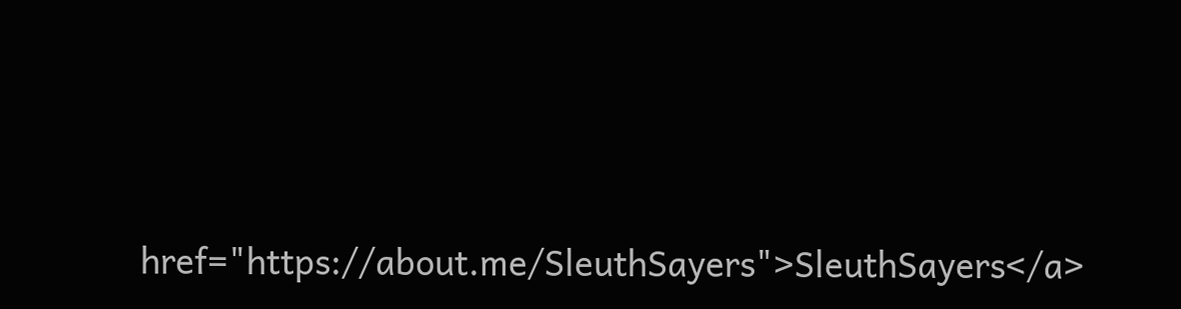href="https://about.me/SleuthSayers">SleuthSayers</a>